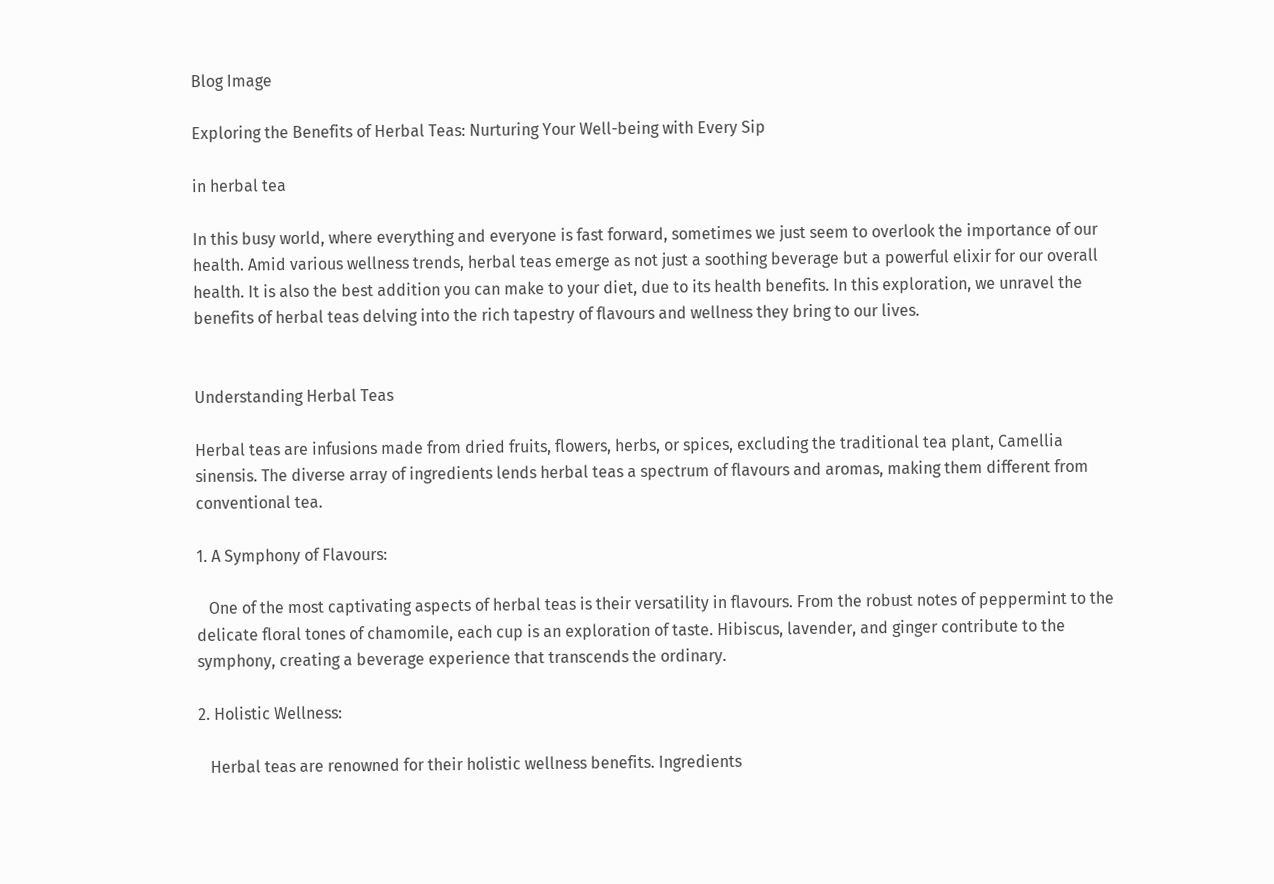Blog Image

Exploring the Benefits of Herbal Teas: Nurturing Your Well-being with Every Sip

in herbal tea

In this busy world, where everything and everyone is fast forward, sometimes we just seem to overlook the importance of our health. Amid various wellness trends, herbal teas emerge as not just a soothing beverage but a powerful elixir for our overall health. It is also the best addition you can make to your diet, due to its health benefits. In this exploration, we unravel the benefits of herbal teas delving into the rich tapestry of flavours and wellness they bring to our lives.


Understanding Herbal Teas

Herbal teas are infusions made from dried fruits, flowers, herbs, or spices, excluding the traditional tea plant, Camellia sinensis. The diverse array of ingredients lends herbal teas a spectrum of flavours and aromas, making them different from conventional tea.

1. A Symphony of Flavours:

   One of the most captivating aspects of herbal teas is their versatility in flavours. From the robust notes of peppermint to the delicate floral tones of chamomile, each cup is an exploration of taste. Hibiscus, lavender, and ginger contribute to the symphony, creating a beverage experience that transcends the ordinary.

2. Holistic Wellness:

   Herbal teas are renowned for their holistic wellness benefits. Ingredients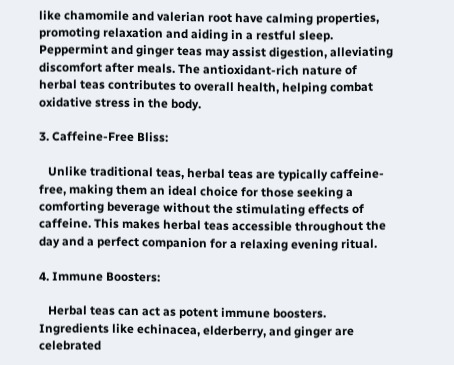like chamomile and valerian root have calming properties, promoting relaxation and aiding in a restful sleep. Peppermint and ginger teas may assist digestion, alleviating discomfort after meals. The antioxidant-rich nature of herbal teas contributes to overall health, helping combat oxidative stress in the body.

3. Caffeine-Free Bliss:

   Unlike traditional teas, herbal teas are typically caffeine-free, making them an ideal choice for those seeking a comforting beverage without the stimulating effects of caffeine. This makes herbal teas accessible throughout the day and a perfect companion for a relaxing evening ritual.

4. Immune Boosters:

   Herbal teas can act as potent immune boosters. Ingredients like echinacea, elderberry, and ginger are celebrated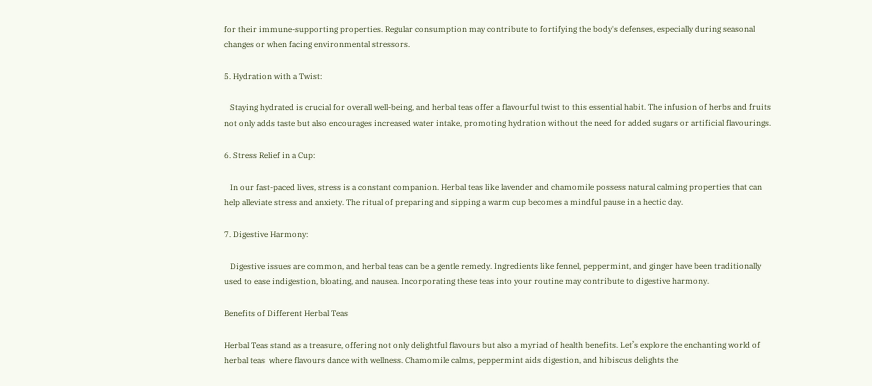for their immune-supporting properties. Regular consumption may contribute to fortifying the body's defenses, especially during seasonal changes or when facing environmental stressors.

5. Hydration with a Twist:

   Staying hydrated is crucial for overall well-being, and herbal teas offer a flavourful twist to this essential habit. The infusion of herbs and fruits not only adds taste but also encourages increased water intake, promoting hydration without the need for added sugars or artificial flavourings.

6. Stress Relief in a Cup:

   In our fast-paced lives, stress is a constant companion. Herbal teas like lavender and chamomile possess natural calming properties that can help alleviate stress and anxiety. The ritual of preparing and sipping a warm cup becomes a mindful pause in a hectic day.

7. Digestive Harmony:

   Digestive issues are common, and herbal teas can be a gentle remedy. Ingredients like fennel, peppermint, and ginger have been traditionally used to ease indigestion, bloating, and nausea. Incorporating these teas into your routine may contribute to digestive harmony.

Benefits of Different Herbal Teas

Herbal Teas stand as a treasure, offering not only delightful flavours but also a myriad of health benefits. Let’s explore the enchanting world of herbal teas  where flavours dance with wellness. Chamomile calms, peppermint aids digestion, and hibiscus delights the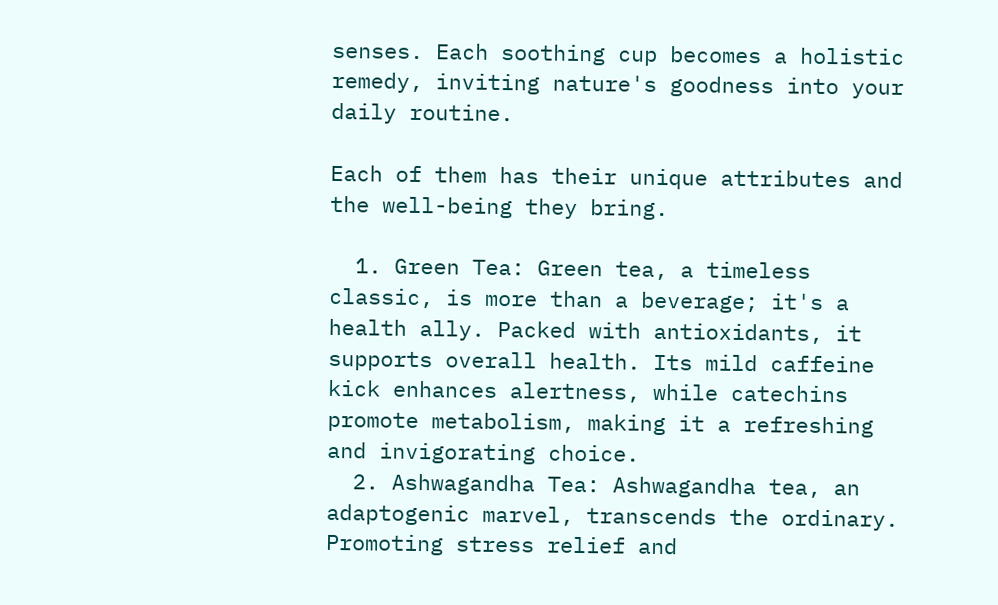senses. Each soothing cup becomes a holistic remedy, inviting nature's goodness into your daily routine.

Each of them has their unique attributes and the well-being they bring.

  1. Green Tea: Green tea, a timeless classic, is more than a beverage; it's a health ally. Packed with antioxidants, it supports overall health. Its mild caffeine kick enhances alertness, while catechins promote metabolism, making it a refreshing and invigorating choice.
  2. Ashwagandha Tea: Ashwagandha tea, an adaptogenic marvel, transcends the ordinary. Promoting stress relief and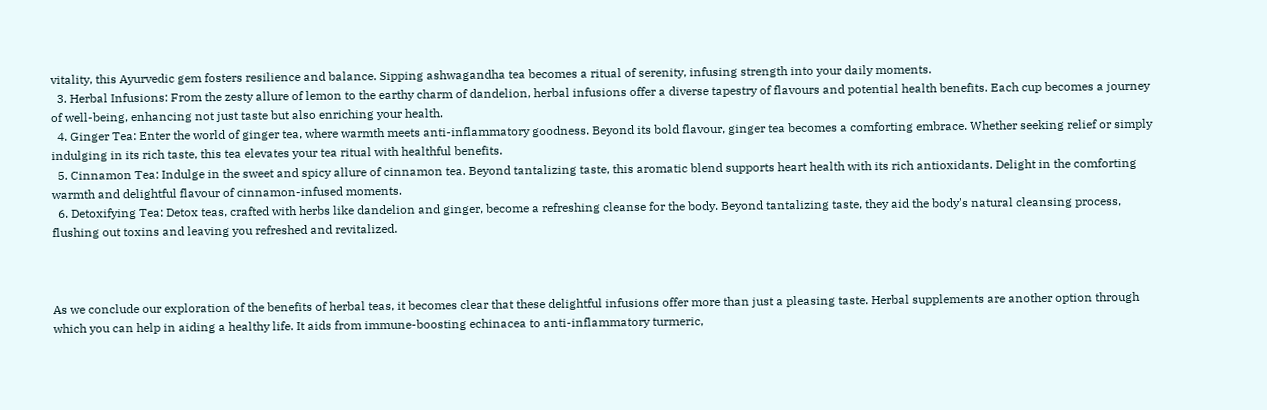vitality, this Ayurvedic gem fosters resilience and balance. Sipping ashwagandha tea becomes a ritual of serenity, infusing strength into your daily moments.
  3. Herbal Infusions: From the zesty allure of lemon to the earthy charm of dandelion, herbal infusions offer a diverse tapestry of flavours and potential health benefits. Each cup becomes a journey of well-being, enhancing not just taste but also enriching your health.
  4. Ginger Tea: Enter the world of ginger tea, where warmth meets anti-inflammatory goodness. Beyond its bold flavour, ginger tea becomes a comforting embrace. Whether seeking relief or simply indulging in its rich taste, this tea elevates your tea ritual with healthful benefits.
  5. Cinnamon Tea: Indulge in the sweet and spicy allure of cinnamon tea. Beyond tantalizing taste, this aromatic blend supports heart health with its rich antioxidants. Delight in the comforting warmth and delightful flavour of cinnamon-infused moments.
  6. Detoxifying Tea: Detox teas, crafted with herbs like dandelion and ginger, become a refreshing cleanse for the body. Beyond tantalizing taste, they aid the body's natural cleansing process, flushing out toxins and leaving you refreshed and revitalized.



As we conclude our exploration of the benefits of herbal teas, it becomes clear that these delightful infusions offer more than just a pleasing taste. Herbal supplements are another option through which you can help in aiding a healthy life. It aids from immune-boosting echinacea to anti-inflammatory turmeric,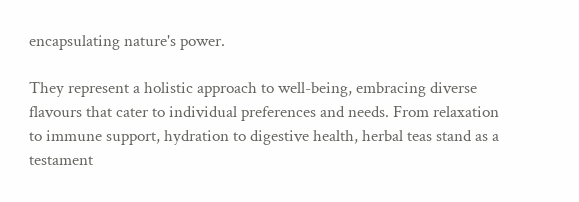encapsulating nature's power.

They represent a holistic approach to well-being, embracing diverse flavours that cater to individual preferences and needs. From relaxation to immune support, hydration to digestive health, herbal teas stand as a testament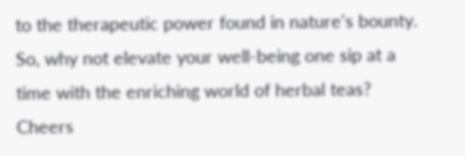to the therapeutic power found in nature's bounty. So, why not elevate your well-being one sip at a time with the enriching world of herbal teas? Cheers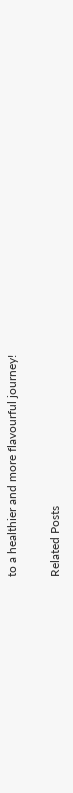to a healthier and more flavourful journey!

Related Posts